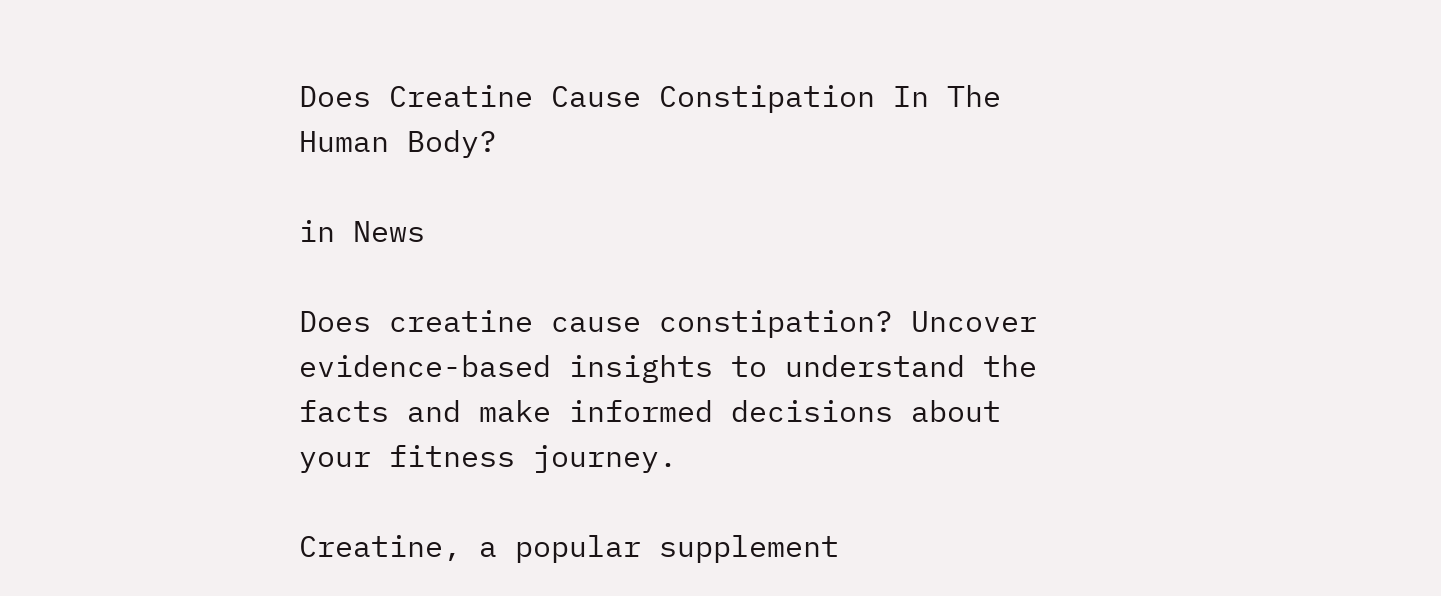Does Creatine Cause Constipation In The Human Body?

in News

Does creatine cause constipation? Uncover evidence-based insights to understand the facts and make informed decisions about your fitness journey.

Creatine, a popular supplement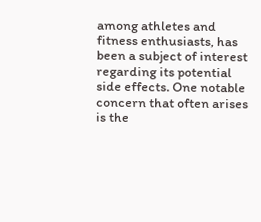among athletes and fitness enthusiasts, has been a subject of interest regarding its potential side effects. One notable concern that often arises is the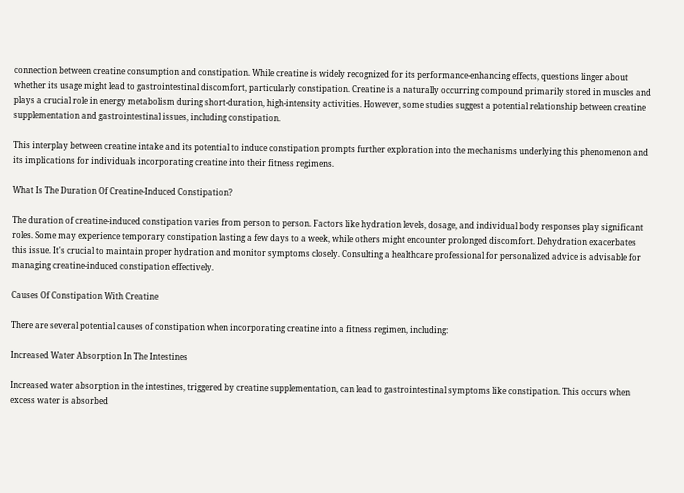connection between creatine consumption and constipation. While creatine is widely recognized for its performance-enhancing effects, questions linger about whether its usage might lead to gastrointestinal discomfort, particularly constipation. Creatine is a naturally occurring compound primarily stored in muscles and plays a crucial role in energy metabolism during short-duration, high-intensity activities. However, some studies suggest a potential relationship between creatine supplementation and gastrointestinal issues, including constipation.

This interplay between creatine intake and its potential to induce constipation prompts further exploration into the mechanisms underlying this phenomenon and its implications for individuals incorporating creatine into their fitness regimens.

What Is The Duration Of Creatine-Induced Constipation?

The duration of creatine-induced constipation varies from person to person. Factors like hydration levels, dosage, and individual body responses play significant roles. Some may experience temporary constipation lasting a few days to a week, while others might encounter prolonged discomfort. Dehydration exacerbates this issue. It's crucial to maintain proper hydration and monitor symptoms closely. Consulting a healthcare professional for personalized advice is advisable for managing creatine-induced constipation effectively.

Causes Of Constipation With Creatine

There are several potential causes of constipation when incorporating creatine into a fitness regimen, including:

Increased Water Absorption In The Intestines

Increased water absorption in the intestines, triggered by creatine supplementation, can lead to gastrointestinal symptoms like constipation. This occurs when excess water is absorbed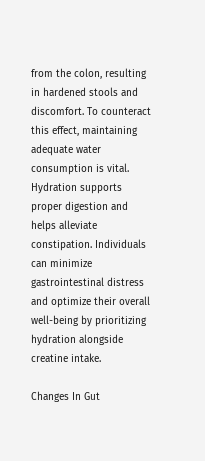from the colon, resulting in hardened stools and discomfort. To counteract this effect, maintaining adequate water consumption is vital. Hydration supports proper digestion and helps alleviate constipation. Individuals can minimize gastrointestinal distress and optimize their overall well-being by prioritizing hydration alongside creatine intake.

Changes In Gut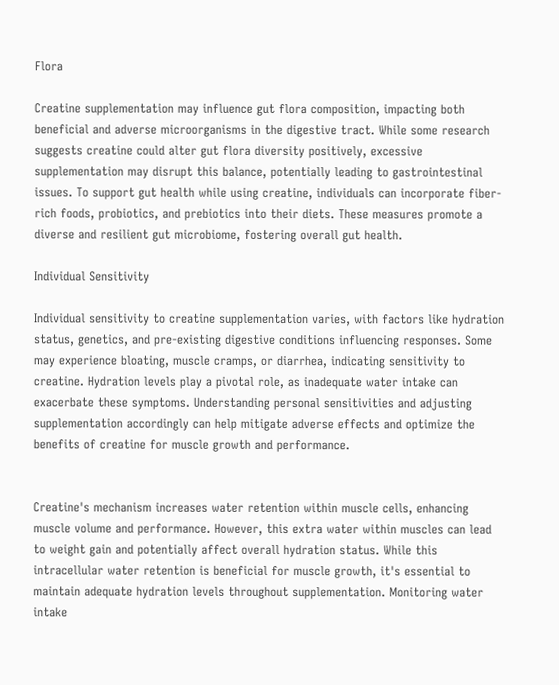Flora

Creatine supplementation may influence gut flora composition, impacting both beneficial and adverse microorganisms in the digestive tract. While some research suggests creatine could alter gut flora diversity positively, excessive supplementation may disrupt this balance, potentially leading to gastrointestinal issues. To support gut health while using creatine, individuals can incorporate fiber-rich foods, probiotics, and prebiotics into their diets. These measures promote a diverse and resilient gut microbiome, fostering overall gut health.

Individual Sensitivity

Individual sensitivity to creatine supplementation varies, with factors like hydration status, genetics, and pre-existing digestive conditions influencing responses. Some may experience bloating, muscle cramps, or diarrhea, indicating sensitivity to creatine. Hydration levels play a pivotal role, as inadequate water intake can exacerbate these symptoms. Understanding personal sensitivities and adjusting supplementation accordingly can help mitigate adverse effects and optimize the benefits of creatine for muscle growth and performance.


Creatine's mechanism increases water retention within muscle cells, enhancing muscle volume and performance. However, this extra water within muscles can lead to weight gain and potentially affect overall hydration status. While this intracellular water retention is beneficial for muscle growth, it's essential to maintain adequate hydration levels throughout supplementation. Monitoring water intake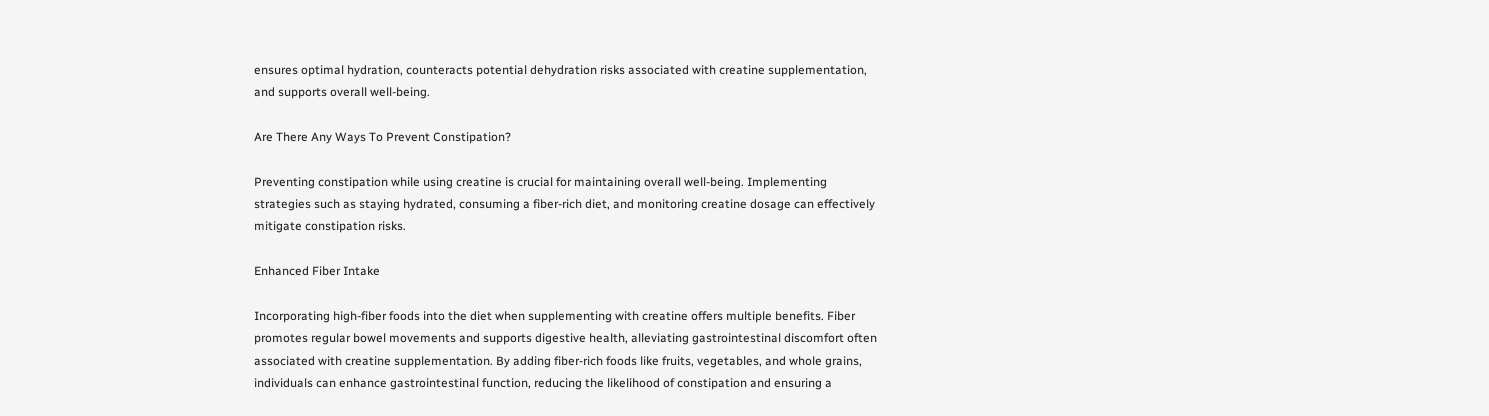ensures optimal hydration, counteracts potential dehydration risks associated with creatine supplementation, and supports overall well-being.

Are There Any Ways To Prevent Constipation?

Preventing constipation while using creatine is crucial for maintaining overall well-being. Implementing strategies such as staying hydrated, consuming a fiber-rich diet, and monitoring creatine dosage can effectively mitigate constipation risks.

Enhanced Fiber Intake

Incorporating high-fiber foods into the diet when supplementing with creatine offers multiple benefits. Fiber promotes regular bowel movements and supports digestive health, alleviating gastrointestinal discomfort often associated with creatine supplementation. By adding fiber-rich foods like fruits, vegetables, and whole grains, individuals can enhance gastrointestinal function, reducing the likelihood of constipation and ensuring a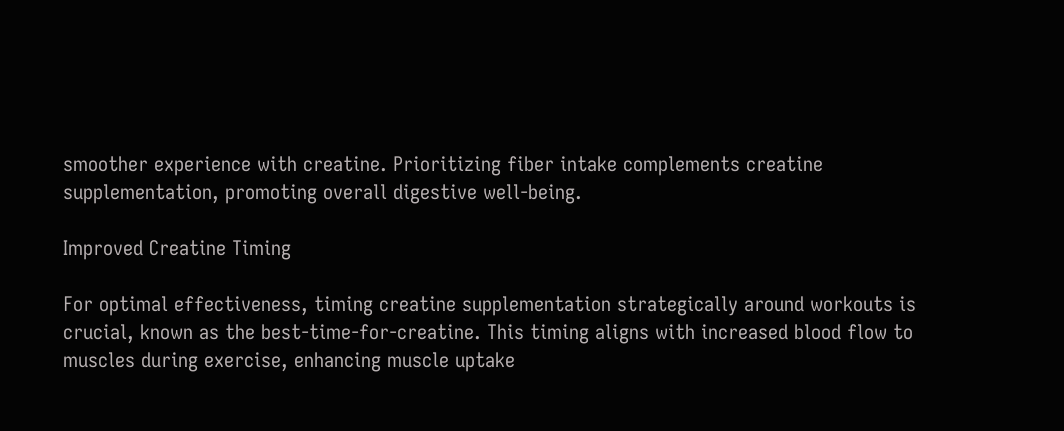smoother experience with creatine. Prioritizing fiber intake complements creatine supplementation, promoting overall digestive well-being.

Improved Creatine Timing

For optimal effectiveness, timing creatine supplementation strategically around workouts is crucial, known as the best-time-for-creatine. This timing aligns with increased blood flow to muscles during exercise, enhancing muscle uptake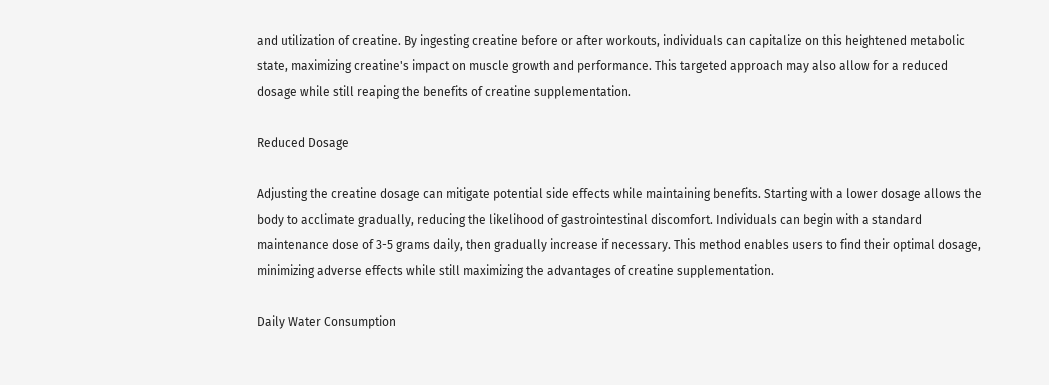and utilization of creatine. By ingesting creatine before or after workouts, individuals can capitalize on this heightened metabolic state, maximizing creatine's impact on muscle growth and performance. This targeted approach may also allow for a reduced dosage while still reaping the benefits of creatine supplementation.

Reduced Dosage

Adjusting the creatine dosage can mitigate potential side effects while maintaining benefits. Starting with a lower dosage allows the body to acclimate gradually, reducing the likelihood of gastrointestinal discomfort. Individuals can begin with a standard maintenance dose of 3-5 grams daily, then gradually increase if necessary. This method enables users to find their optimal dosage, minimizing adverse effects while still maximizing the advantages of creatine supplementation.

Daily Water Consumption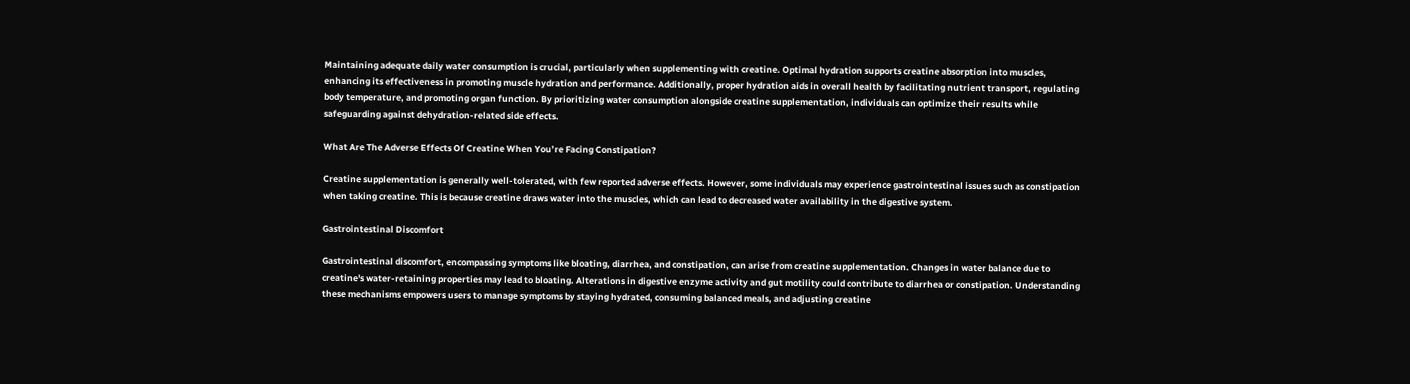Maintaining adequate daily water consumption is crucial, particularly when supplementing with creatine. Optimal hydration supports creatine absorption into muscles, enhancing its effectiveness in promoting muscle hydration and performance. Additionally, proper hydration aids in overall health by facilitating nutrient transport, regulating body temperature, and promoting organ function. By prioritizing water consumption alongside creatine supplementation, individuals can optimize their results while safeguarding against dehydration-related side effects.

What Are The Adverse Effects Of Creatine When You’re Facing Constipation?

Creatine supplementation is generally well-tolerated, with few reported adverse effects. However, some individuals may experience gastrointestinal issues such as constipation when taking creatine. This is because creatine draws water into the muscles, which can lead to decreased water availability in the digestive system.

Gastrointestinal Discomfort

Gastrointestinal discomfort, encompassing symptoms like bloating, diarrhea, and constipation, can arise from creatine supplementation. Changes in water balance due to creatine's water-retaining properties may lead to bloating. Alterations in digestive enzyme activity and gut motility could contribute to diarrhea or constipation. Understanding these mechanisms empowers users to manage symptoms by staying hydrated, consuming balanced meals, and adjusting creatine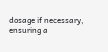dosage if necessary, ensuring a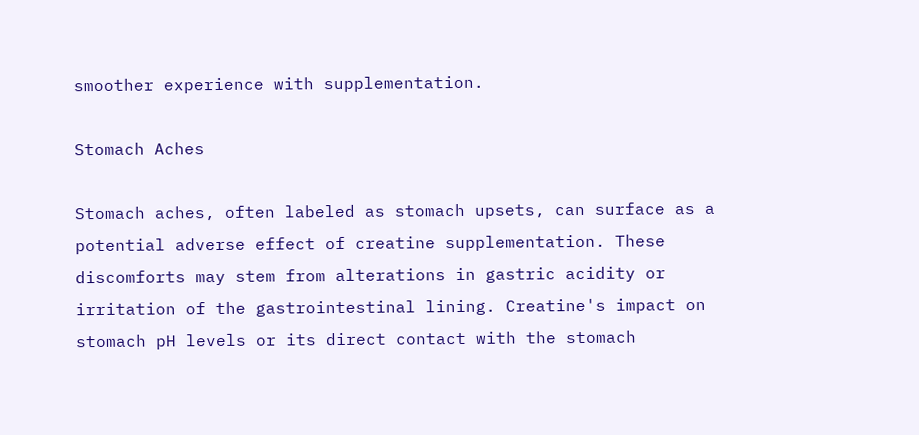smoother experience with supplementation.

Stomach Aches

Stomach aches, often labeled as stomach upsets, can surface as a potential adverse effect of creatine supplementation. These discomforts may stem from alterations in gastric acidity or irritation of the gastrointestinal lining. Creatine's impact on stomach pH levels or its direct contact with the stomach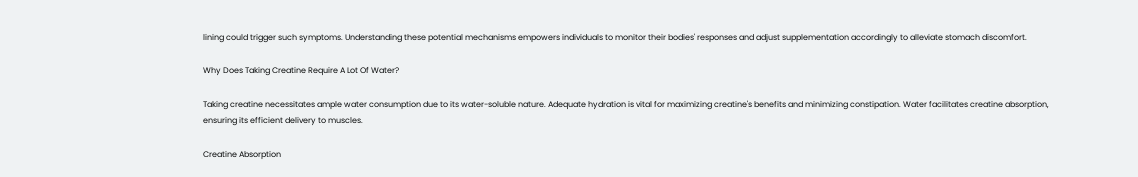lining could trigger such symptoms. Understanding these potential mechanisms empowers individuals to monitor their bodies' responses and adjust supplementation accordingly to alleviate stomach discomfort.

Why Does Taking Creatine Require A Lot Of Water?

Taking creatine necessitates ample water consumption due to its water-soluble nature. Adequate hydration is vital for maximizing creatine's benefits and minimizing constipation. Water facilitates creatine absorption, ensuring its efficient delivery to muscles.

Creatine Absorption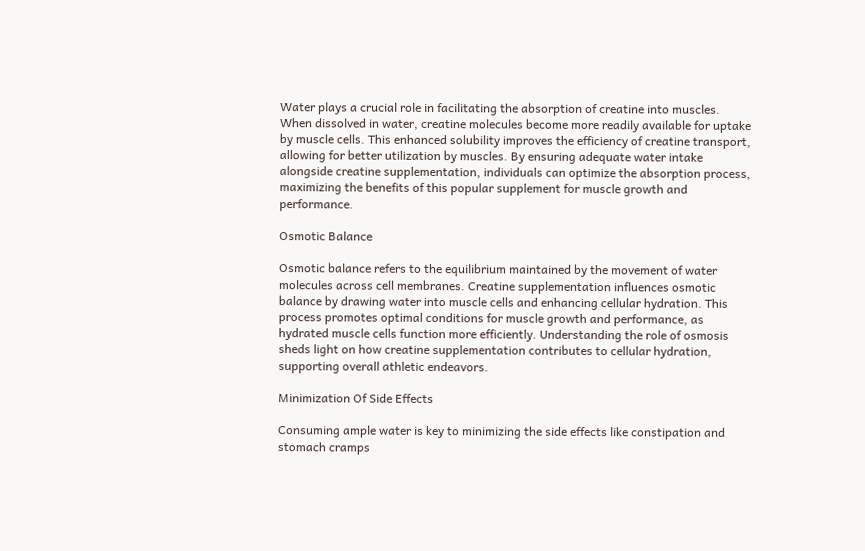Water plays a crucial role in facilitating the absorption of creatine into muscles. When dissolved in water, creatine molecules become more readily available for uptake by muscle cells. This enhanced solubility improves the efficiency of creatine transport, allowing for better utilization by muscles. By ensuring adequate water intake alongside creatine supplementation, individuals can optimize the absorption process, maximizing the benefits of this popular supplement for muscle growth and performance.

Osmotic Balance

Osmotic balance refers to the equilibrium maintained by the movement of water molecules across cell membranes. Creatine supplementation influences osmotic balance by drawing water into muscle cells and enhancing cellular hydration. This process promotes optimal conditions for muscle growth and performance, as hydrated muscle cells function more efficiently. Understanding the role of osmosis sheds light on how creatine supplementation contributes to cellular hydration, supporting overall athletic endeavors.

Minimization Of Side Effects

Consuming ample water is key to minimizing the side effects like constipation and stomach cramps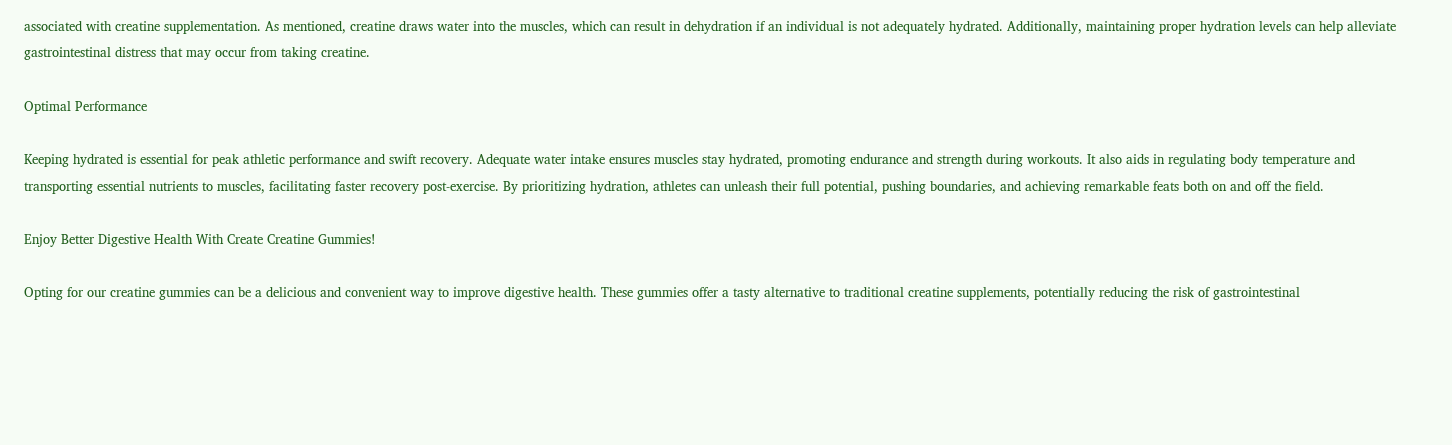associated with creatine supplementation. As mentioned, creatine draws water into the muscles, which can result in dehydration if an individual is not adequately hydrated. Additionally, maintaining proper hydration levels can help alleviate gastrointestinal distress that may occur from taking creatine.

Optimal Performance

Keeping hydrated is essential for peak athletic performance and swift recovery. Adequate water intake ensures muscles stay hydrated, promoting endurance and strength during workouts. It also aids in regulating body temperature and transporting essential nutrients to muscles, facilitating faster recovery post-exercise. By prioritizing hydration, athletes can unleash their full potential, pushing boundaries, and achieving remarkable feats both on and off the field.

Enjoy Better Digestive Health With Create Creatine Gummies!

Opting for our creatine gummies can be a delicious and convenient way to improve digestive health. These gummies offer a tasty alternative to traditional creatine supplements, potentially reducing the risk of gastrointestinal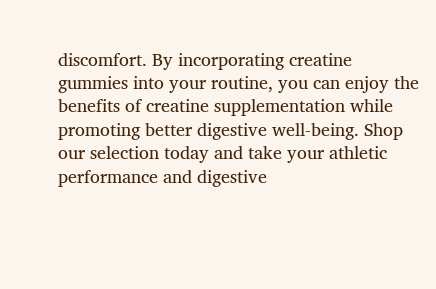discomfort. By incorporating creatine gummies into your routine, you can enjoy the benefits of creatine supplementation while promoting better digestive well-being. Shop our selection today and take your athletic performance and digestive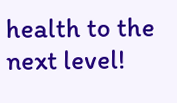health to the next level!